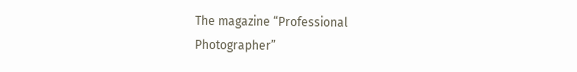The magazine “Professional Photographer”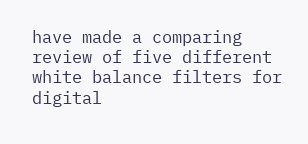have made a comparing review of five different white balance filters for digital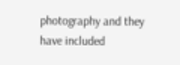photography and they have included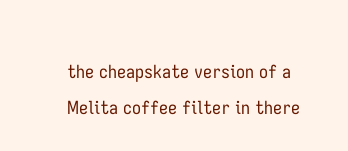the cheapskate version of a Melita coffee filter in there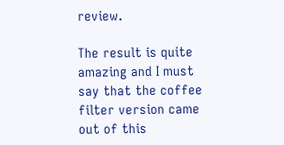review.

The result is quite amazing and I must say that the coffee filter version came out of this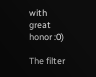with great honor :0)

The filter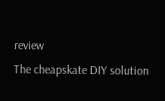review
The cheapskate DIY solution